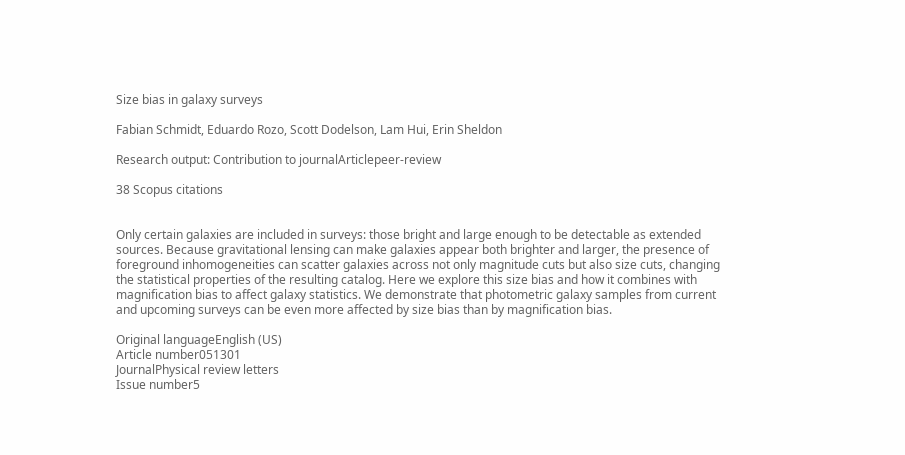Size bias in galaxy surveys

Fabian Schmidt, Eduardo Rozo, Scott Dodelson, Lam Hui, Erin Sheldon

Research output: Contribution to journalArticlepeer-review

38 Scopus citations


Only certain galaxies are included in surveys: those bright and large enough to be detectable as extended sources. Because gravitational lensing can make galaxies appear both brighter and larger, the presence of foreground inhomogeneities can scatter galaxies across not only magnitude cuts but also size cuts, changing the statistical properties of the resulting catalog. Here we explore this size bias and how it combines with magnification bias to affect galaxy statistics. We demonstrate that photometric galaxy samples from current and upcoming surveys can be even more affected by size bias than by magnification bias.

Original languageEnglish (US)
Article number051301
JournalPhysical review letters
Issue number5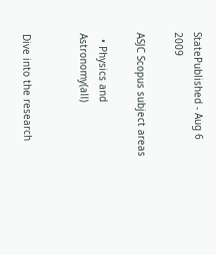StatePublished - Aug 6 2009

ASJC Scopus subject areas

  • Physics and Astronomy(all)


Dive into the research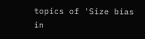topics of 'Size bias in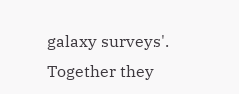galaxy surveys'. Together they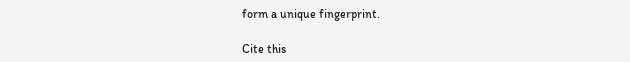form a unique fingerprint.

Cite this